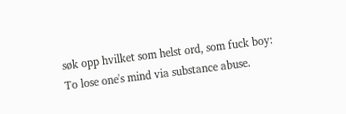søk opp hvilket som helst ord, som fuck boy:
To lose one's mind via substance abuse.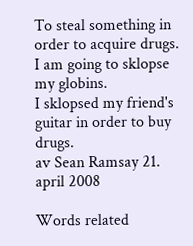To steal something in order to acquire drugs.
I am going to sklopse my globins.
I sklopsed my friend's guitar in order to buy drugs.
av Sean Ramsay 21. april 2008

Words related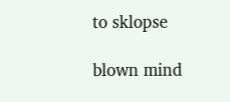to sklopse

blown mind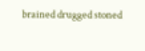brained drugged stoned